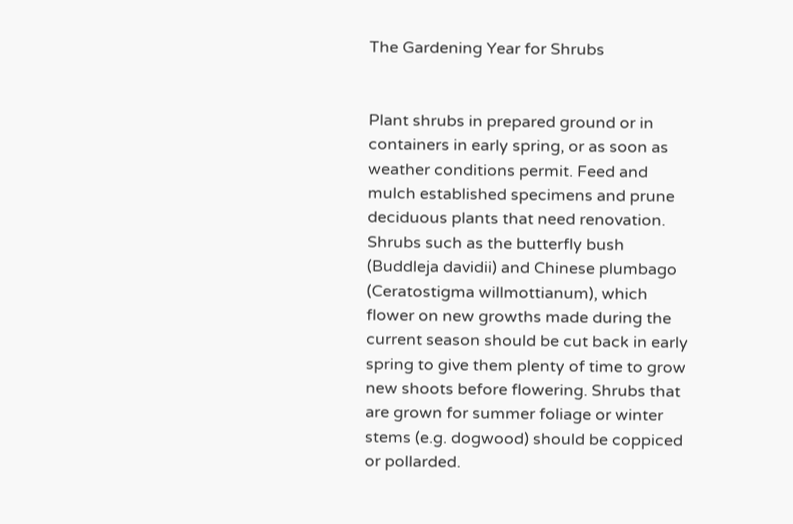The Gardening Year for Shrubs


Plant shrubs in prepared ground or in containers in early spring, or as soon as weather conditions permit. Feed and mulch established specimens and prune deciduous plants that need renovation. Shrubs such as the butterfly bush (Buddleja davidii) and Chinese plumbago (Ceratostigma willmottianum), which flower on new growths made during the current season should be cut back in early spring to give them plenty of time to grow new shoots before flowering. Shrubs that are grown for summer foliage or winter stems (e.g. dogwood) should be coppiced or pollarded.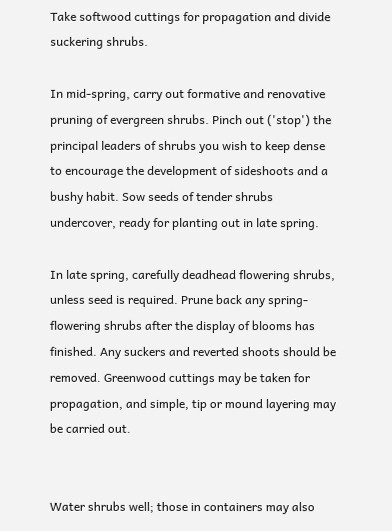Take softwood cuttings for propagation and divide suckering shrubs.

In mid-spring, carry out formative and renovative pruning of evergreen shrubs. Pinch out ('stop') the principal leaders of shrubs you wish to keep dense to encourage the development of sideshoots and a bushy habit. Sow seeds of tender shrubs undercover, ready for planting out in late spring.

In late spring, carefully deadhead flowering shrubs, unless seed is required. Prune back any spring-flowering shrubs after the display of blooms has finished. Any suckers and reverted shoots should be removed. Greenwood cuttings may be taken for propagation, and simple, tip or mound layering may be carried out.


Water shrubs well; those in containers may also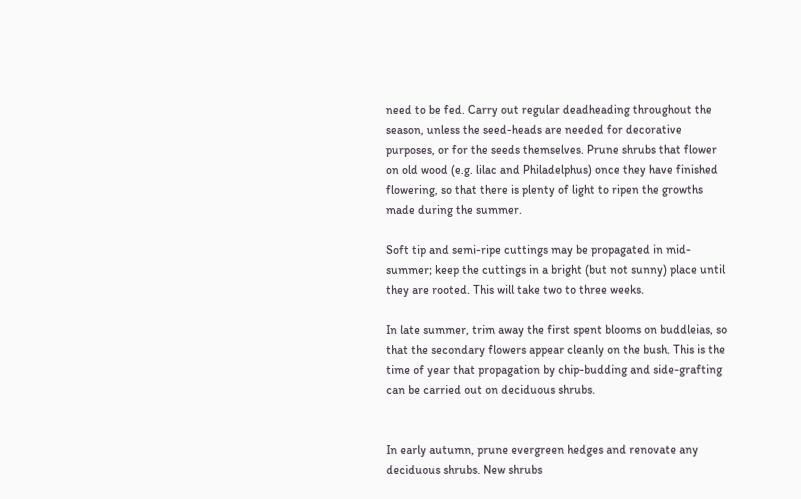need to be fed. Carry out regular deadheading throughout the season, unless the seed-heads are needed for decorative purposes, or for the seeds themselves. Prune shrubs that flower on old wood (e.g. lilac and Philadelphus) once they have finished flowering, so that there is plenty of light to ripen the growths made during the summer.

Soft tip and semi-ripe cuttings may be propagated in mid-summer; keep the cuttings in a bright (but not sunny) place until they are rooted. This will take two to three weeks.

In late summer, trim away the first spent blooms on buddleias, so that the secondary flowers appear cleanly on the bush. This is the time of year that propagation by chip-budding and side-grafting can be carried out on deciduous shrubs.


In early autumn, prune evergreen hedges and renovate any deciduous shrubs. New shrubs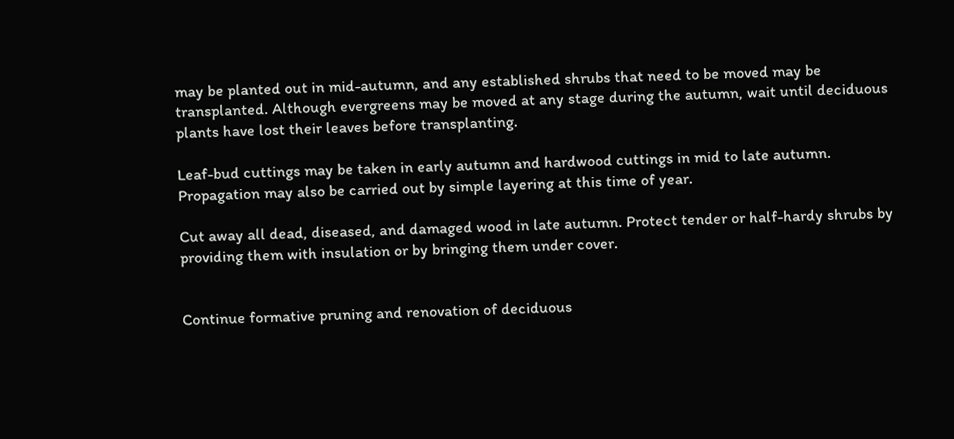may be planted out in mid-autumn, and any established shrubs that need to be moved may be transplanted. Although evergreens may be moved at any stage during the autumn, wait until deciduous plants have lost their leaves before transplanting.

Leaf-bud cuttings may be taken in early autumn and hardwood cuttings in mid to late autumn. Propagation may also be carried out by simple layering at this time of year.

Cut away all dead, diseased, and damaged wood in late autumn. Protect tender or half-hardy shrubs by providing them with insulation or by bringing them under cover.


Continue formative pruning and renovation of deciduous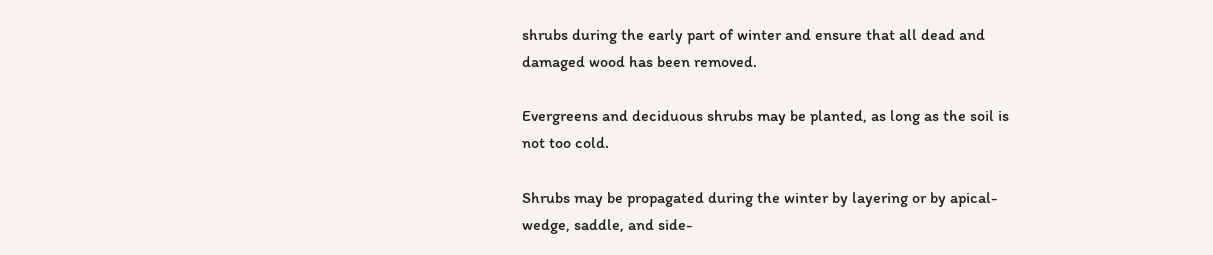shrubs during the early part of winter and ensure that all dead and damaged wood has been removed.

Evergreens and deciduous shrubs may be planted, as long as the soil is not too cold.

Shrubs may be propagated during the winter by layering or by apical-wedge, saddle, and side-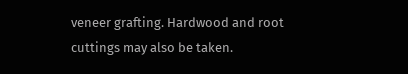veneer grafting. Hardwood and root cuttings may also be taken.